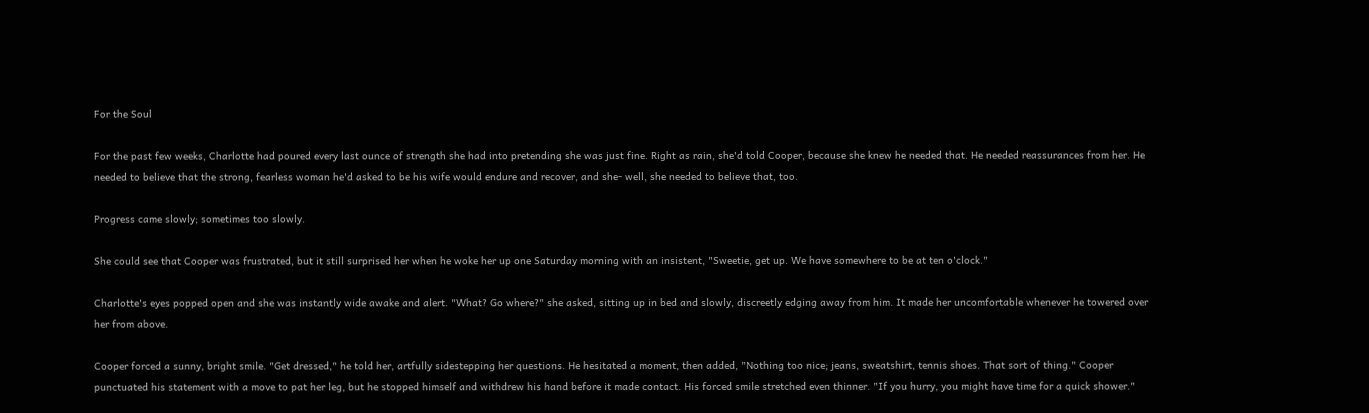For the Soul

For the past few weeks, Charlotte had poured every last ounce of strength she had into pretending she was just fine. Right as rain, she'd told Cooper, because she knew he needed that. He needed reassurances from her. He needed to believe that the strong, fearless woman he'd asked to be his wife would endure and recover, and she- well, she needed to believe that, too.

Progress came slowly; sometimes too slowly.

She could see that Cooper was frustrated, but it still surprised her when he woke her up one Saturday morning with an insistent, "Sweetie, get up. We have somewhere to be at ten o'clock."

Charlotte's eyes popped open and she was instantly wide awake and alert. "What? Go where?" she asked, sitting up in bed and slowly, discreetly edging away from him. It made her uncomfortable whenever he towered over her from above.

Cooper forced a sunny, bright smile. "Get dressed," he told her, artfully sidestepping her questions. He hesitated a moment, then added, "Nothing too nice; jeans, sweatshirt, tennis shoes. That sort of thing." Cooper punctuated his statement with a move to pat her leg, but he stopped himself and withdrew his hand before it made contact. His forced smile stretched even thinner. "If you hurry, you might have time for a quick shower."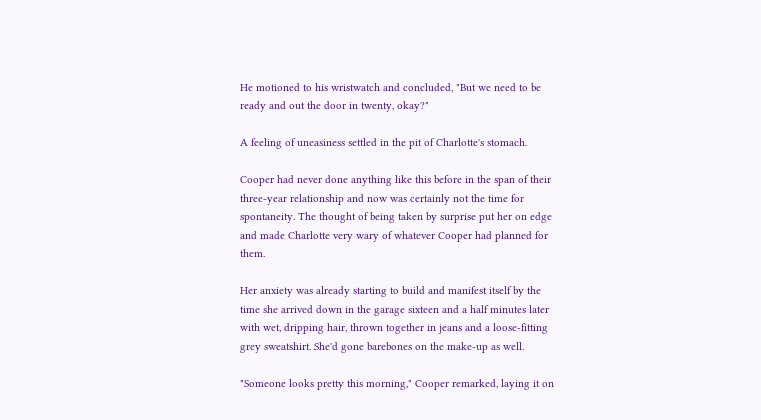He motioned to his wristwatch and concluded, "But we need to be ready and out the door in twenty, okay?"

A feeling of uneasiness settled in the pit of Charlotte's stomach.

Cooper had never done anything like this before in the span of their three-year relationship and now was certainly not the time for spontaneity. The thought of being taken by surprise put her on edge and made Charlotte very wary of whatever Cooper had planned for them.

Her anxiety was already starting to build and manifest itself by the time she arrived down in the garage sixteen and a half minutes later with wet, dripping hair, thrown together in jeans and a loose-fitting grey sweatshirt. She'd gone barebones on the make-up as well.

"Someone looks pretty this morning," Cooper remarked, laying it on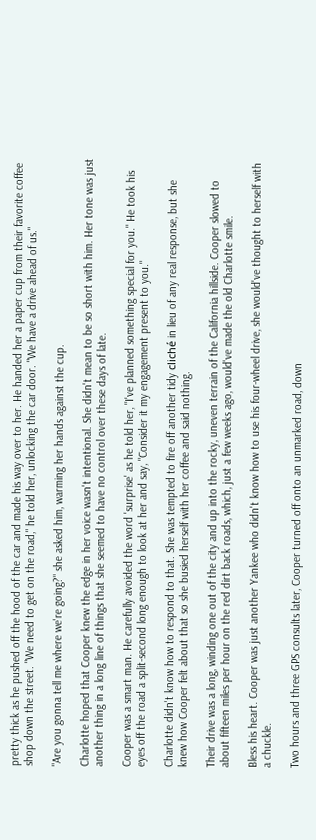pretty thick as he pushed off the hood of the car and made his way over to her. He handed her a paper cup from their favorite coffee shop down the street. "We need to get on the road," he told her, unlocking the car door. "We have a drive ahead of us."

"Are you gonna tell me where we're going?" she asked him, warming her hands against the cup.

Charlotte hoped that Cooper knew the edge in her voice wasn't intentional. She didn't mean to be so short with him. Her tone was just another thing in a long line of things that she seemed to have no control over these days of late.

Cooper was a smart man. He carefully avoided the word 'surprise' as he told her, "I've planned something special for you." He took his eyes off the road a split-second long enough to look at her and say, "Consider it my engagement present to you."

Charlotte didn't know how to respond to that. She was tempted to fire off another tidy cliché in lieu of any real response, but she knew how Cooper felt about that so she busied herself with her coffee and said nothing.

Their drive was a long, winding one out of the city and up into the rocky, uneven terrain of the California hillside. Cooper slowed to about fifteen miles per hour on the red dirt back roads, which, just a few weeks ago, would've made the old Charlotte smile.

Bless his heart. Cooper was just another Yankee who didn't know how to use his four-wheel drive, she would've thought to herself with a chuckle.

Two hours and three GPS consults later, Cooper turned off onto an unmarked road, down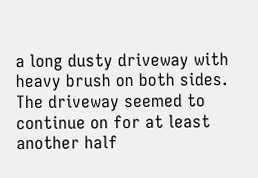a long dusty driveway with heavy brush on both sides. The driveway seemed to continue on for at least another half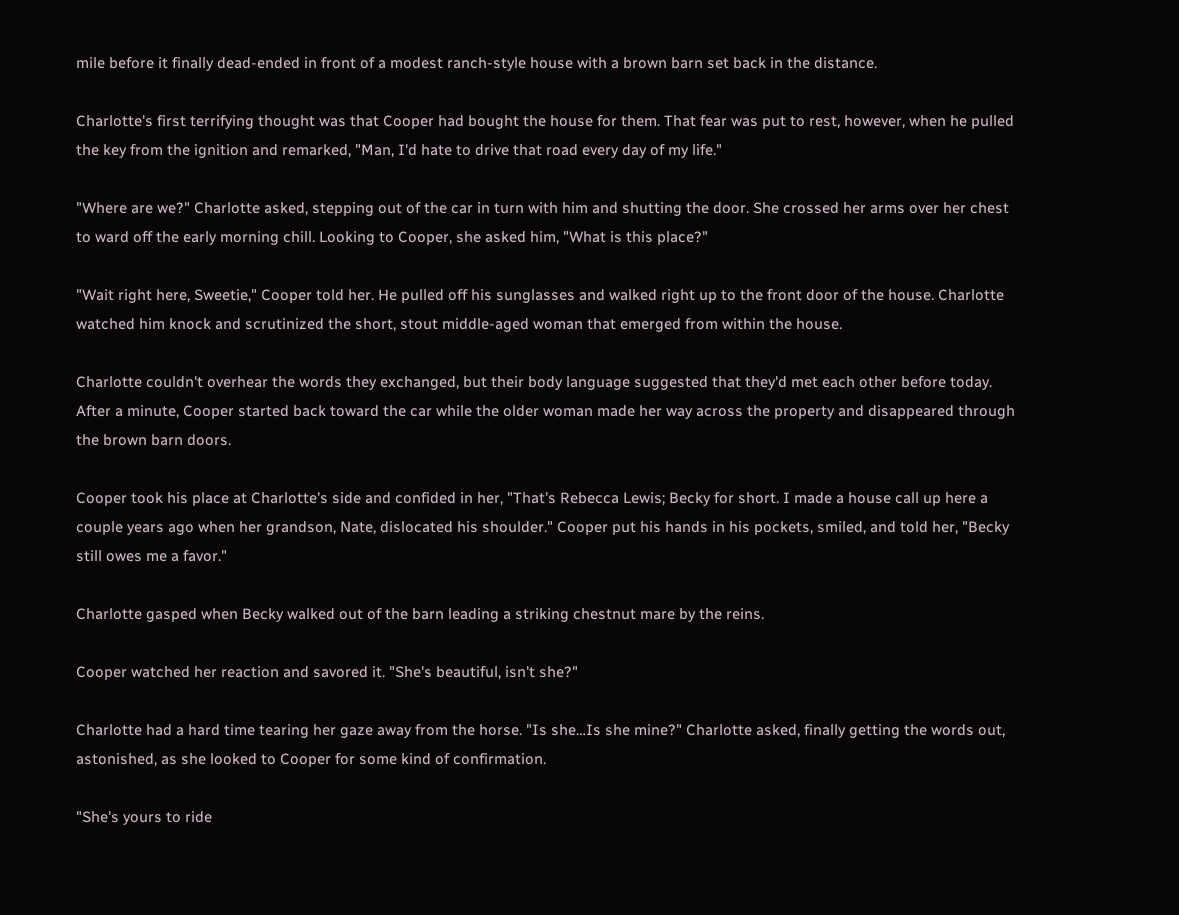mile before it finally dead-ended in front of a modest ranch-style house with a brown barn set back in the distance.

Charlotte's first terrifying thought was that Cooper had bought the house for them. That fear was put to rest, however, when he pulled the key from the ignition and remarked, "Man, I'd hate to drive that road every day of my life."

"Where are we?" Charlotte asked, stepping out of the car in turn with him and shutting the door. She crossed her arms over her chest to ward off the early morning chill. Looking to Cooper, she asked him, "What is this place?"

"Wait right here, Sweetie," Cooper told her. He pulled off his sunglasses and walked right up to the front door of the house. Charlotte watched him knock and scrutinized the short, stout middle-aged woman that emerged from within the house.

Charlotte couldn't overhear the words they exchanged, but their body language suggested that they'd met each other before today. After a minute, Cooper started back toward the car while the older woman made her way across the property and disappeared through the brown barn doors.

Cooper took his place at Charlotte's side and confided in her, "That's Rebecca Lewis; Becky for short. I made a house call up here a couple years ago when her grandson, Nate, dislocated his shoulder." Cooper put his hands in his pockets, smiled, and told her, "Becky still owes me a favor."

Charlotte gasped when Becky walked out of the barn leading a striking chestnut mare by the reins.

Cooper watched her reaction and savored it. "She's beautiful, isn't she?"

Charlotte had a hard time tearing her gaze away from the horse. "Is she…Is she mine?" Charlotte asked, finally getting the words out, astonished, as she looked to Cooper for some kind of confirmation.

"She's yours to ride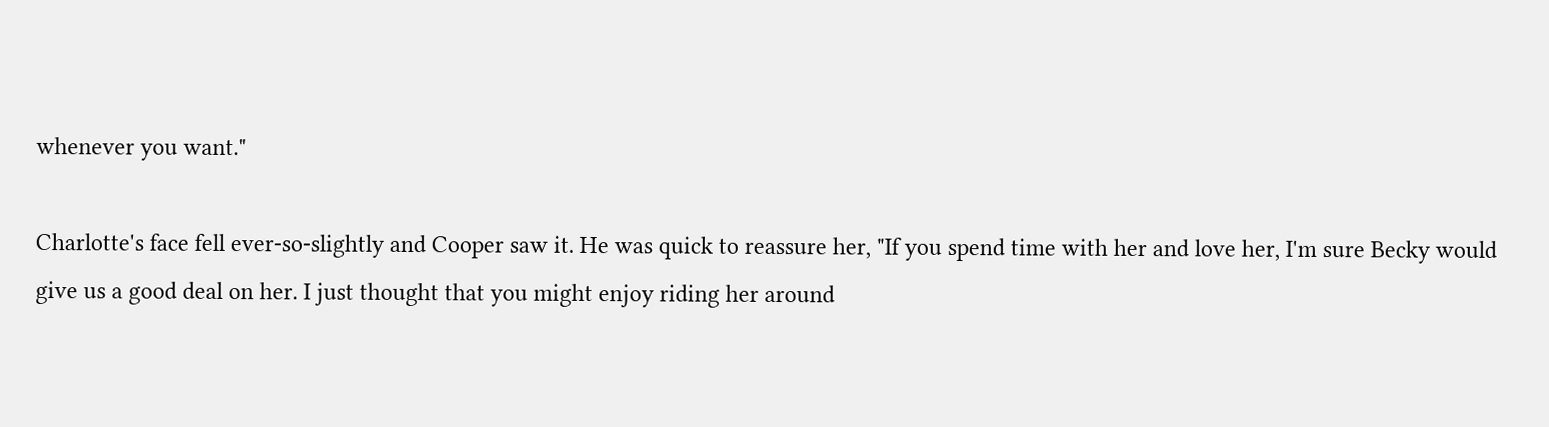whenever you want."

Charlotte's face fell ever-so-slightly and Cooper saw it. He was quick to reassure her, "If you spend time with her and love her, I'm sure Becky would give us a good deal on her. I just thought that you might enjoy riding her around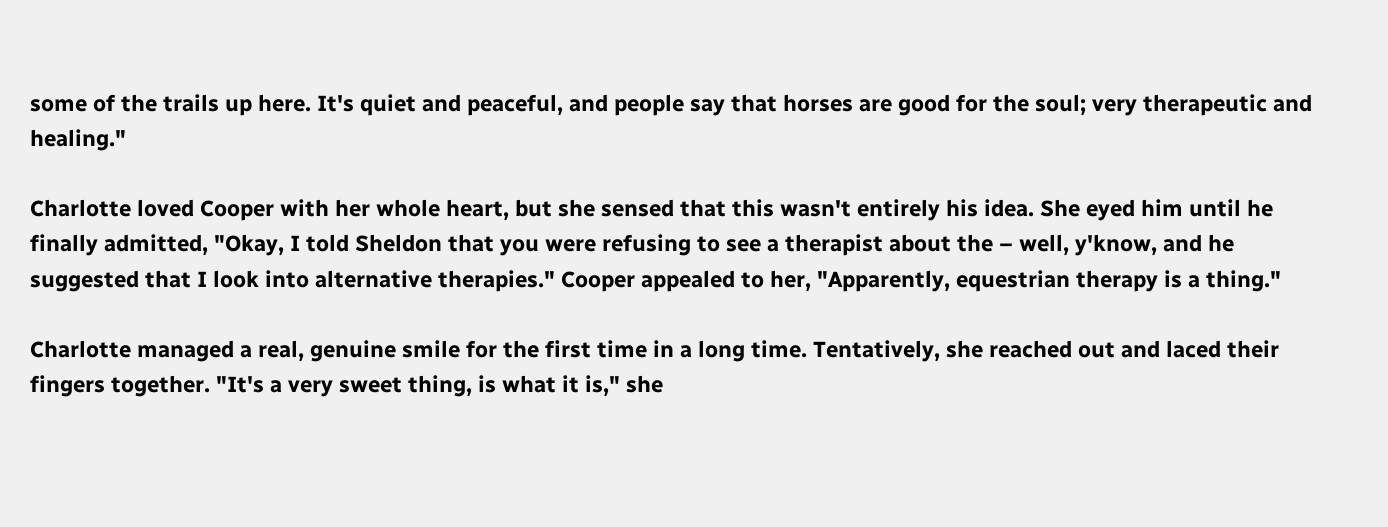some of the trails up here. It's quiet and peaceful, and people say that horses are good for the soul; very therapeutic and healing."

Charlotte loved Cooper with her whole heart, but she sensed that this wasn't entirely his idea. She eyed him until he finally admitted, "Okay, I told Sheldon that you were refusing to see a therapist about the – well, y'know, and he suggested that I look into alternative therapies." Cooper appealed to her, "Apparently, equestrian therapy is a thing."

Charlotte managed a real, genuine smile for the first time in a long time. Tentatively, she reached out and laced their fingers together. "It's a very sweet thing, is what it is," she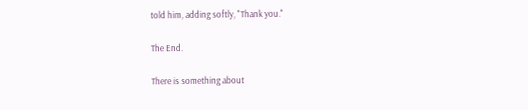told him, adding softly, "Thank you."

The End.

There is something about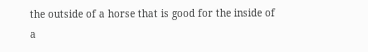the outside of a horse that is good for the inside of a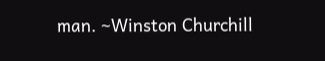man. ~Winston Churchill